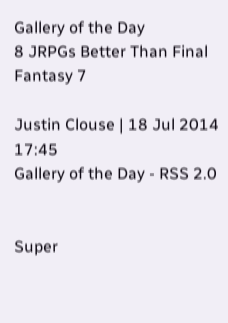Gallery of the Day
8 JRPGs Better Than Final Fantasy 7

Justin Clouse | 18 Jul 2014 17:45
Gallery of the Day - RSS 2.0


Super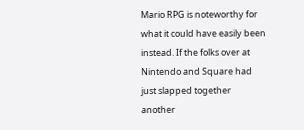Mario RPG is noteworthy for what it could have easily been instead. If the folks over at Nintendo and Square had just slapped together another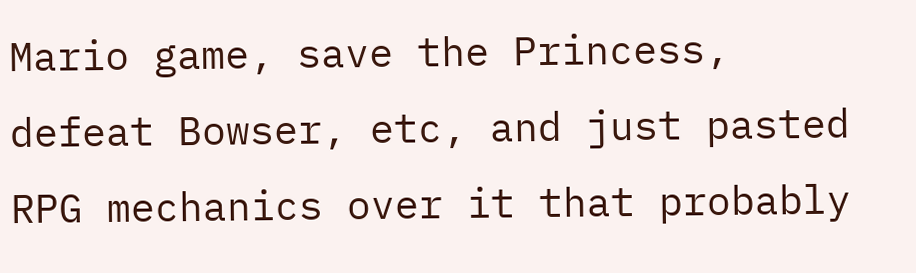Mario game, save the Princess, defeat Bowser, etc, and just pasted RPG mechanics over it that probably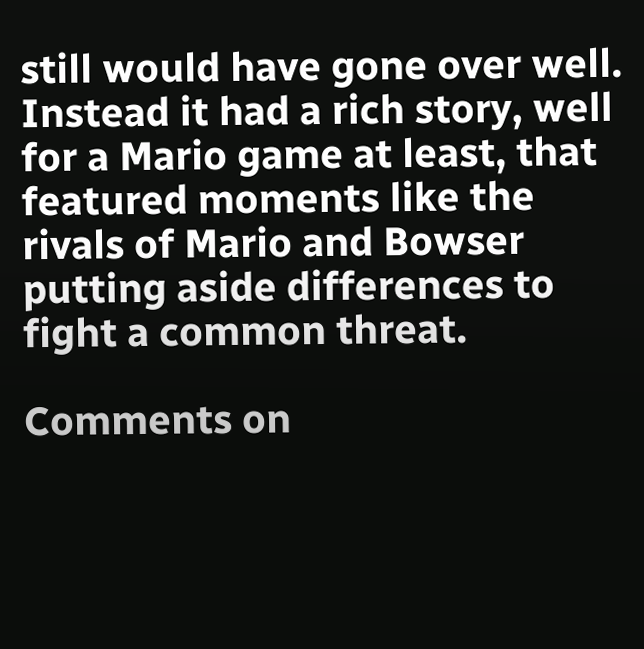still would have gone over well. Instead it had a rich story, well for a Mario game at least, that featured moments like the rivals of Mario and Bowser putting aside differences to fight a common threat.

Comments on